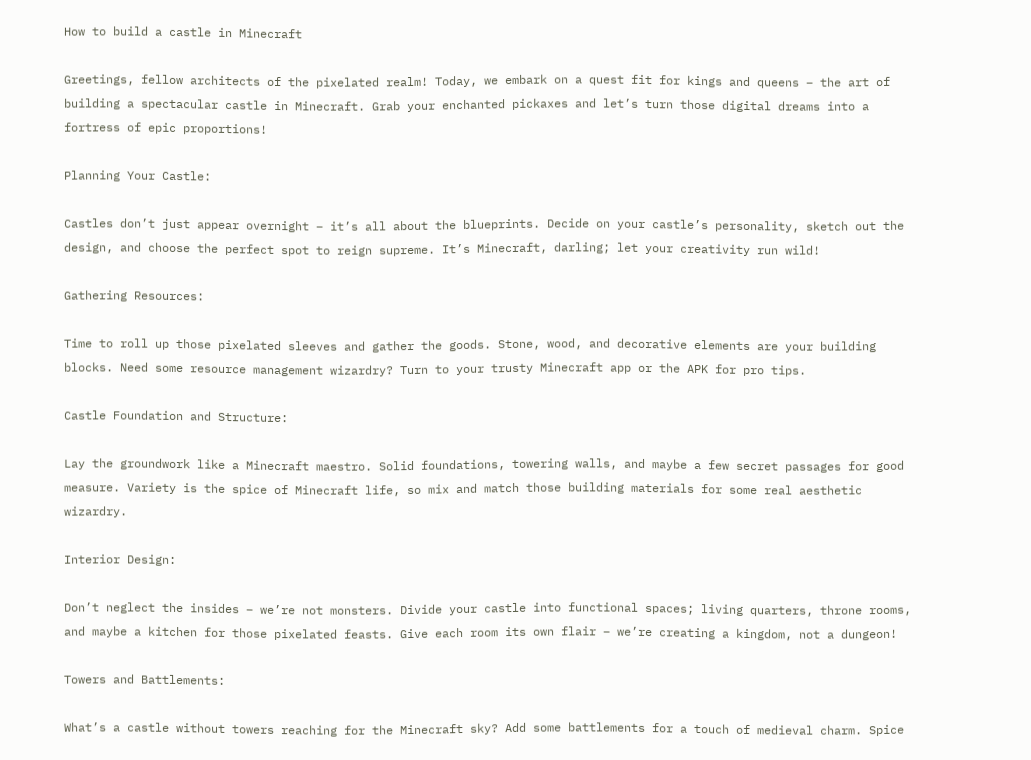How to build a castle in Minecraft

Greetings, fellow architects of the pixelated realm! Today, we embark on a quest fit for kings and queens – the art of building a spectacular castle in Minecraft. Grab your enchanted pickaxes and let’s turn those digital dreams into a fortress of epic proportions!

Planning Your Castle:

Castles don’t just appear overnight – it’s all about the blueprints. Decide on your castle’s personality, sketch out the design, and choose the perfect spot to reign supreme. It’s Minecraft, darling; let your creativity run wild!

Gathering Resources:

Time to roll up those pixelated sleeves and gather the goods. Stone, wood, and decorative elements are your building blocks. Need some resource management wizardry? Turn to your trusty Minecraft app or the APK for pro tips.

Castle Foundation and Structure:

Lay the groundwork like a Minecraft maestro. Solid foundations, towering walls, and maybe a few secret passages for good measure. Variety is the spice of Minecraft life, so mix and match those building materials for some real aesthetic wizardry.

Interior Design:

Don’t neglect the insides – we’re not monsters. Divide your castle into functional spaces; living quarters, throne rooms, and maybe a kitchen for those pixelated feasts. Give each room its own flair – we’re creating a kingdom, not a dungeon!

Towers and Battlements:

What’s a castle without towers reaching for the Minecraft sky? Add some battlements for a touch of medieval charm. Spice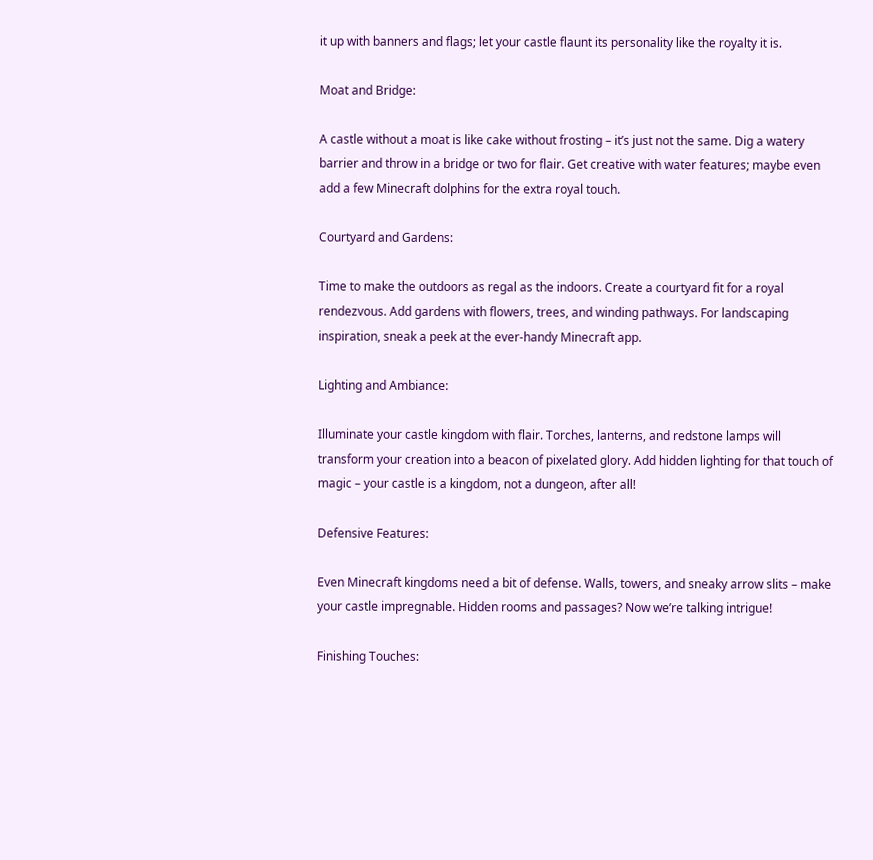it up with banners and flags; let your castle flaunt its personality like the royalty it is.

Moat and Bridge:

A castle without a moat is like cake without frosting – it’s just not the same. Dig a watery barrier and throw in a bridge or two for flair. Get creative with water features; maybe even add a few Minecraft dolphins for the extra royal touch.

Courtyard and Gardens:

Time to make the outdoors as regal as the indoors. Create a courtyard fit for a royal rendezvous. Add gardens with flowers, trees, and winding pathways. For landscaping inspiration, sneak a peek at the ever-handy Minecraft app.

Lighting and Ambiance:

Illuminate your castle kingdom with flair. Torches, lanterns, and redstone lamps will transform your creation into a beacon of pixelated glory. Add hidden lighting for that touch of magic – your castle is a kingdom, not a dungeon, after all!

Defensive Features:

Even Minecraft kingdoms need a bit of defense. Walls, towers, and sneaky arrow slits – make your castle impregnable. Hidden rooms and passages? Now we’re talking intrigue!

Finishing Touches: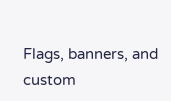Flags, banners, and custom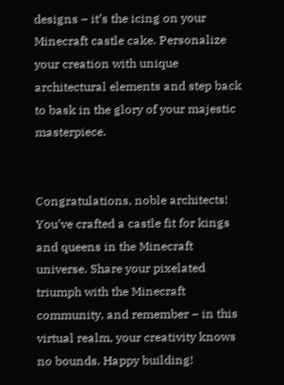designs – it’s the icing on your Minecraft castle cake. Personalize your creation with unique architectural elements and step back to bask in the glory of your majestic masterpiece.


Congratulations, noble architects! You’ve crafted a castle fit for kings and queens in the Minecraft universe. Share your pixelated triumph with the Minecraft community, and remember – in this virtual realm, your creativity knows no bounds. Happy building!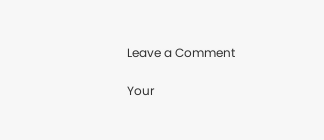Leave a Comment

Your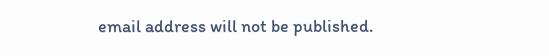email address will not be published.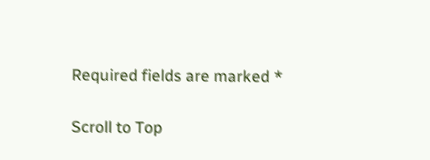Required fields are marked *

Scroll to Top